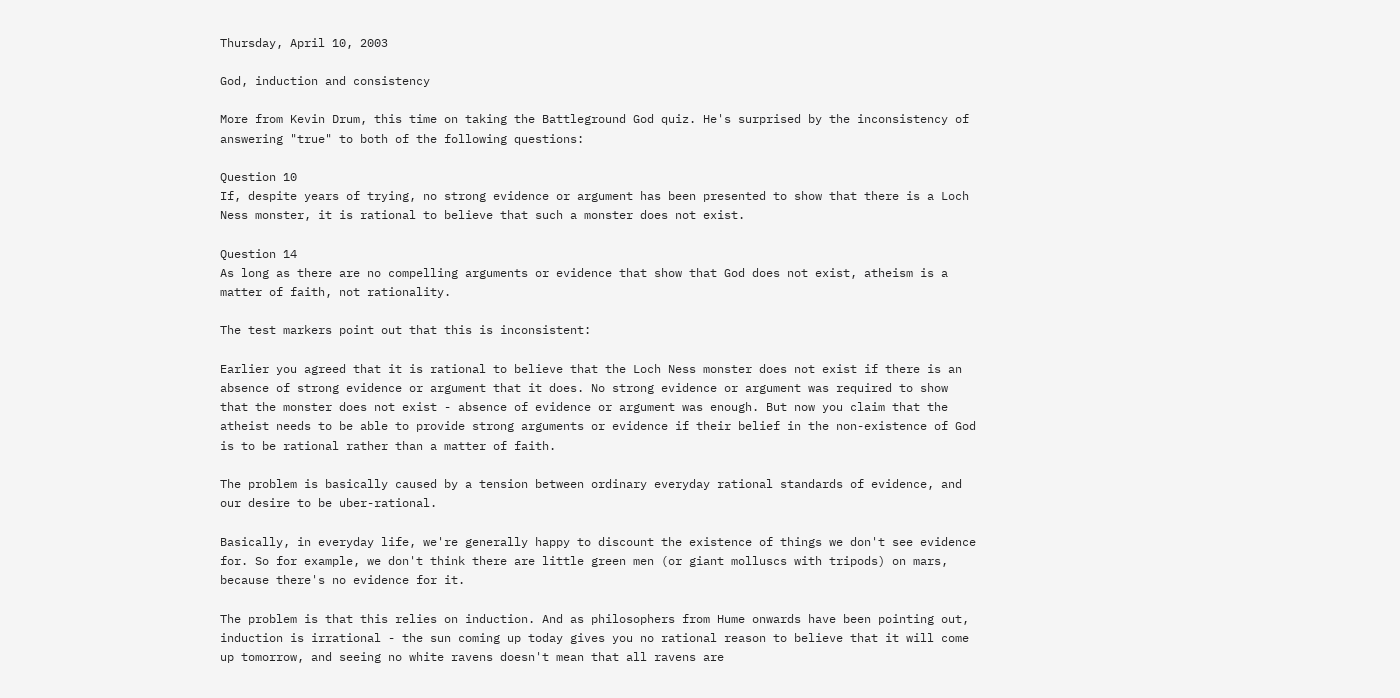Thursday, April 10, 2003

God, induction and consistency

More from Kevin Drum, this time on taking the Battleground God quiz. He's surprised by the inconsistency of answering "true" to both of the following questions:

Question 10
If, despite years of trying, no strong evidence or argument has been presented to show that there is a Loch Ness monster, it is rational to believe that such a monster does not exist.

Question 14
As long as there are no compelling arguments or evidence that show that God does not exist, atheism is a matter of faith, not rationality.

The test markers point out that this is inconsistent:

Earlier you agreed that it is rational to believe that the Loch Ness monster does not exist if there is an absence of strong evidence or argument that it does. No strong evidence or argument was required to show that the monster does not exist - absence of evidence or argument was enough. But now you claim that the atheist needs to be able to provide strong arguments or evidence if their belief in the non-existence of God is to be rational rather than a matter of faith.

The problem is basically caused by a tension between ordinary everyday rational standards of evidence, and our desire to be uber-rational.

Basically, in everyday life, we're generally happy to discount the existence of things we don't see evidence for. So for example, we don't think there are little green men (or giant molluscs with tripods) on mars, because there's no evidence for it.

The problem is that this relies on induction. And as philosophers from Hume onwards have been pointing out, induction is irrational - the sun coming up today gives you no rational reason to believe that it will come up tomorrow, and seeing no white ravens doesn't mean that all ravens are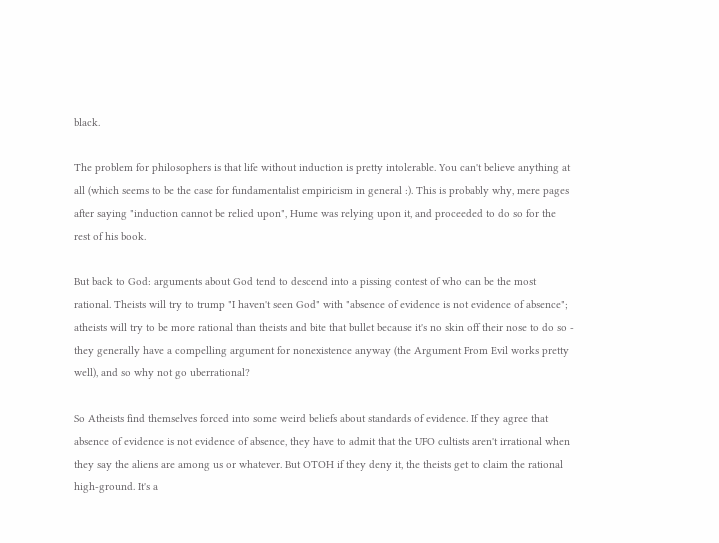black.

The problem for philosophers is that life without induction is pretty intolerable. You can't believe anything at all (which seems to be the case for fundamentalist empiricism in general :). This is probably why, mere pages after saying "induction cannot be relied upon", Hume was relying upon it, and proceeded to do so for the rest of his book.

But back to God: arguments about God tend to descend into a pissing contest of who can be the most rational. Theists will try to trump "I haven't seen God" with "absence of evidence is not evidence of absence"; atheists will try to be more rational than theists and bite that bullet because it's no skin off their nose to do so - they generally have a compelling argument for nonexistence anyway (the Argument From Evil works pretty well), and so why not go uberrational?

So Atheists find themselves forced into some weird beliefs about standards of evidence. If they agree that absence of evidence is not evidence of absence, they have to admit that the UFO cultists aren't irrational when they say the aliens are among us or whatever. But OTOH if they deny it, the theists get to claim the rational high-ground. It's a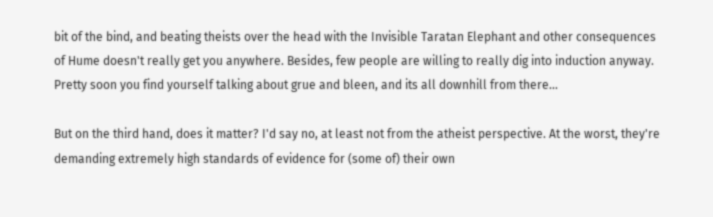bit of the bind, and beating theists over the head with the Invisible Taratan Elephant and other consequences of Hume doesn't really get you anywhere. Besides, few people are willing to really dig into induction anyway. Pretty soon you find yourself talking about grue and bleen, and its all downhill from there...

But on the third hand, does it matter? I'd say no, at least not from the atheist perspective. At the worst, they're demanding extremely high standards of evidence for (some of) their own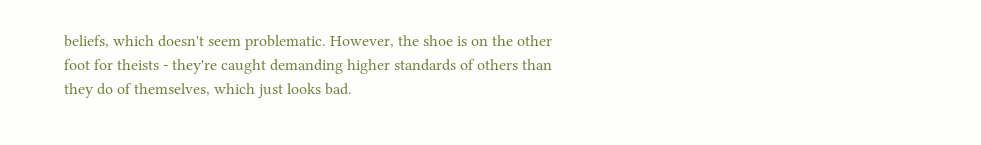beliefs, which doesn't seem problematic. However, the shoe is on the other foot for theists - they're caught demanding higher standards of others than they do of themselves, which just looks bad.